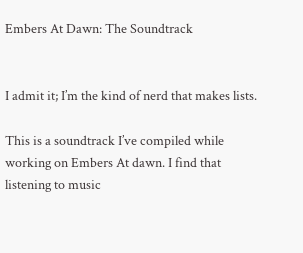Embers At Dawn: The Soundtrack


I admit it; I’m the kind of nerd that makes lists.

This is a soundtrack I’ve compiled while working on Embers At dawn. I find that listening to music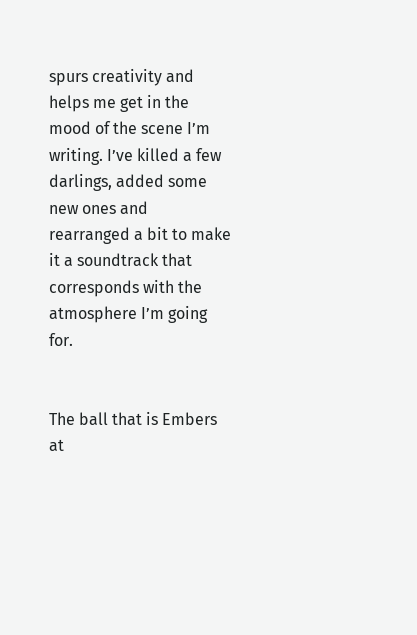spurs creativity and helps me get in the mood of the scene I’m writing. I’ve killed a few darlings, added some new ones and rearranged a bit to make it a soundtrack that corresponds with the atmosphere I’m going for.


The ball that is Embers at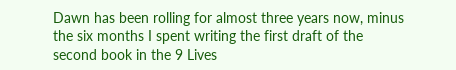Dawn has been rolling for almost three years now, minus the six months I spent writing the first draft of the second book in the 9 Lives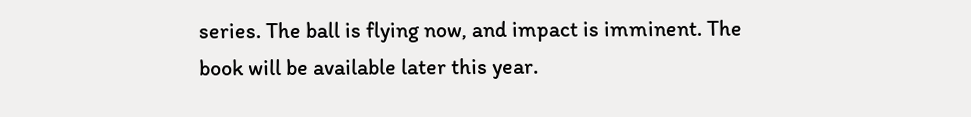series. The ball is flying now, and impact is imminent. The book will be available later this year.